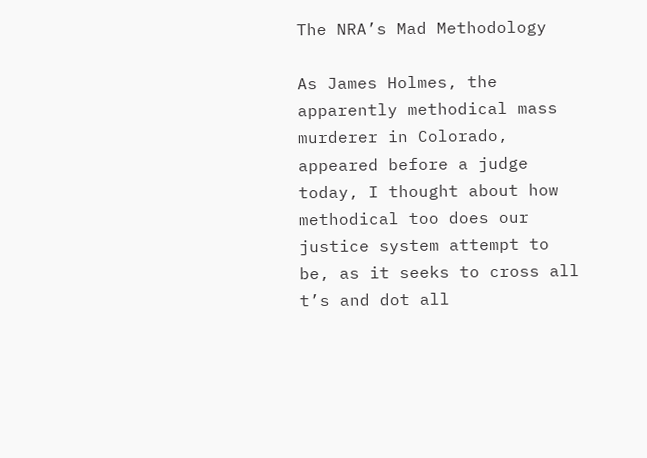The NRA’s Mad Methodology

As James Holmes, the apparently methodical mass murderer in Colorado, appeared before a judge today, I thought about how methodical too does our justice system attempt to be, as it seeks to cross all t’s and dot all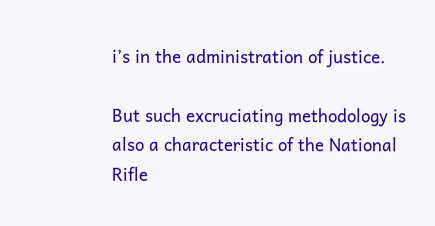i’s in the administration of justice.

But such excruciating methodology is also a characteristic of the National Rifle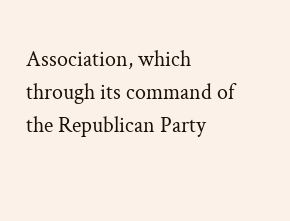Association, which through its command of the Republican Party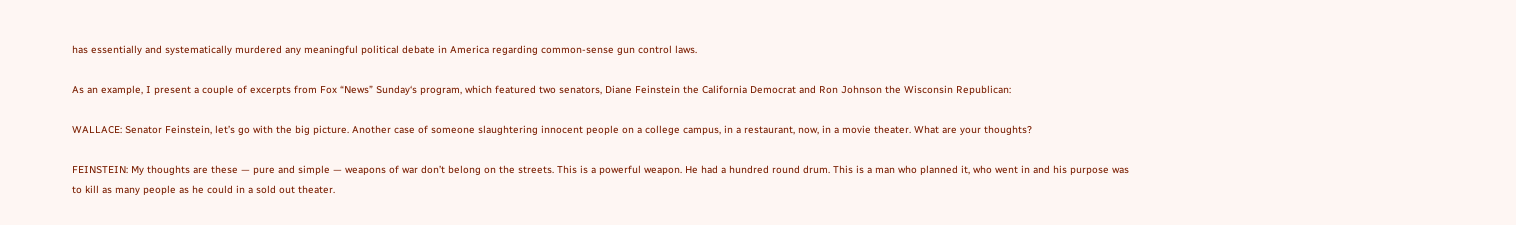has essentially and systematically murdered any meaningful political debate in America regarding common-sense gun control laws.

As an example, I present a couple of excerpts from Fox “News” Sunday‘s program, which featured two senators, Diane Feinstein the California Democrat and Ron Johnson the Wisconsin Republican:

WALLACE: Senator Feinstein, let’s go with the big picture. Another case of someone slaughtering innocent people on a college campus, in a restaurant, now, in a movie theater. What are your thoughts?

FEINSTEIN: My thoughts are these — pure and simple — weapons of war don’t belong on the streets. This is a powerful weapon. He had a hundred round drum. This is a man who planned it, who went in and his purpose was to kill as many people as he could in a sold out theater.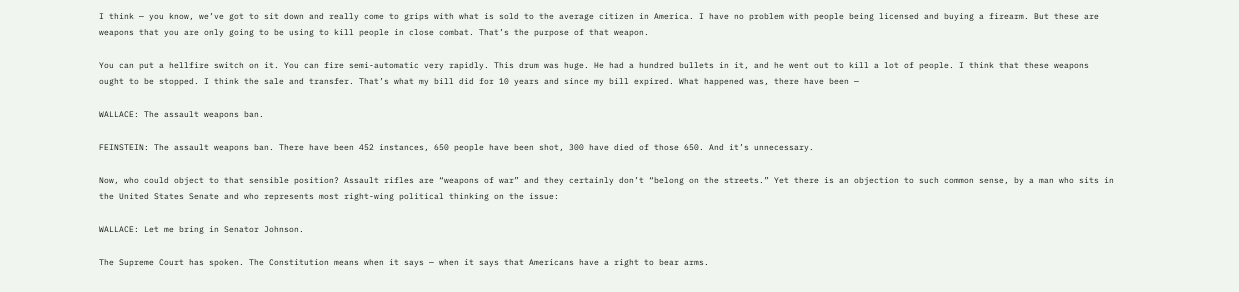I think — you know, we’ve got to sit down and really come to grips with what is sold to the average citizen in America. I have no problem with people being licensed and buying a firearm. But these are weapons that you are only going to be using to kill people in close combat. That’s the purpose of that weapon.

You can put a hellfire switch on it. You can fire semi-automatic very rapidly. This drum was huge. He had a hundred bullets in it, and he went out to kill a lot of people. I think that these weapons ought to be stopped. I think the sale and transfer. That’s what my bill did for 10 years and since my bill expired. What happened was, there have been —

WALLACE: The assault weapons ban.

FEINSTEIN: The assault weapons ban. There have been 452 instances, 650 people have been shot, 300 have died of those 650. And it’s unnecessary.

Now, who could object to that sensible position? Assault rifles are “weapons of war” and they certainly don’t “belong on the streets.” Yet there is an objection to such common sense, by a man who sits in the United States Senate and who represents most right-wing political thinking on the issue:

WALLACE: Let me bring in Senator Johnson.

The Supreme Court has spoken. The Constitution means when it says — when it says that Americans have a right to bear arms.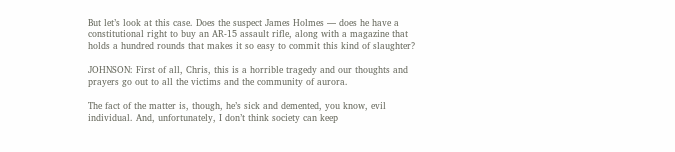But let’s look at this case. Does the suspect James Holmes — does he have a constitutional right to buy an AR-15 assault rifle, along with a magazine that holds a hundred rounds that makes it so easy to commit this kind of slaughter?

JOHNSON: First of all, Chris, this is a horrible tragedy and our thoughts and prayers go out to all the victims and the community of aurora.

The fact of the matter is, though, he’s sick and demented, you know, evil individual. And, unfortunately, I don’t think society can keep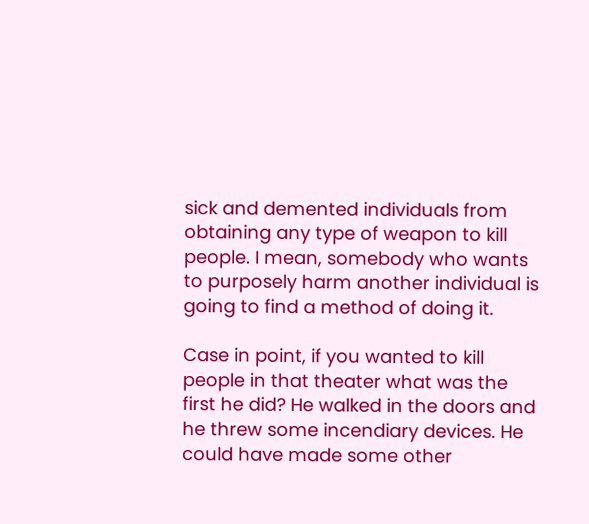sick and demented individuals from obtaining any type of weapon to kill people. I mean, somebody who wants to purposely harm another individual is going to find a method of doing it.

Case in point, if you wanted to kill people in that theater what was the first he did? He walked in the doors and he threw some incendiary devices. He could have made some other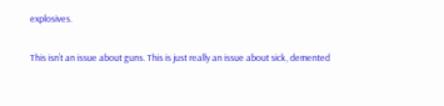explosives.

This isn’t an issue about guns. This is just really an issue about sick, demented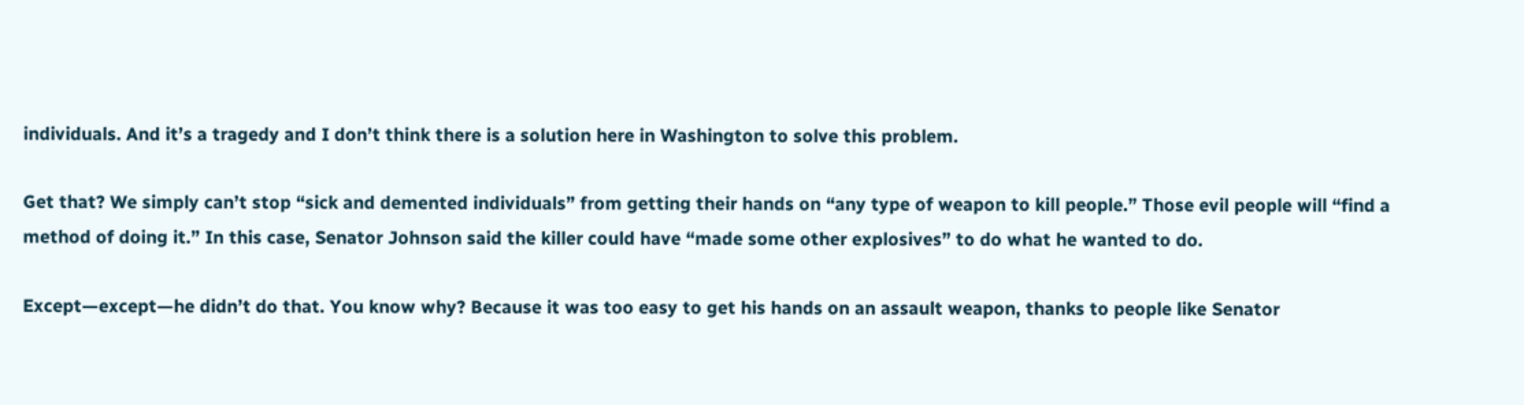individuals. And it’s a tragedy and I don’t think there is a solution here in Washington to solve this problem.

Get that? We simply can’t stop “sick and demented individuals” from getting their hands on “any type of weapon to kill people.” Those evil people will “find a method of doing it.” In this case, Senator Johnson said the killer could have “made some other explosives” to do what he wanted to do.

Except—except—he didn’t do that. You know why? Because it was too easy to get his hands on an assault weapon, thanks to people like Senator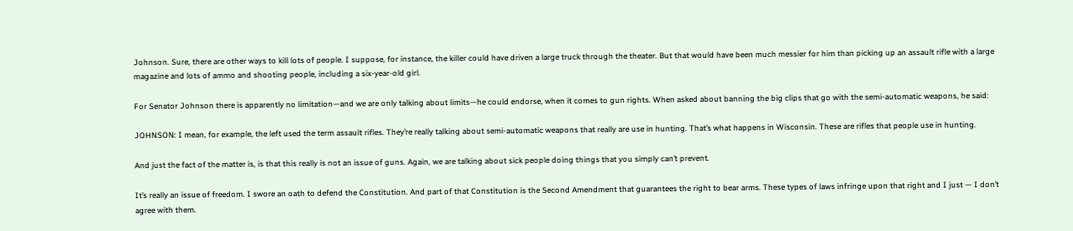Johnson. Sure, there are other ways to kill lots of people. I suppose, for instance, the killer could have driven a large truck through the theater. But that would have been much messier for him than picking up an assault rifle with a large magazine and lots of ammo and shooting people, including a six-year-old girl.

For Senator Johnson there is apparently no limitation—and we are only talking about limits—he could endorse, when it comes to gun rights. When asked about banning the big clips that go with the semi-automatic weapons, he said:

JOHNSON: I mean, for example, the left used the term assault rifles. They’re really talking about semi-automatic weapons that really are use in hunting. That’s what happens in Wisconsin. These are rifles that people use in hunting.

And just the fact of the matter is, is that this really is not an issue of guns. Again, we are talking about sick people doing things that you simply can’t prevent.

It’s really an issue of freedom. I swore an oath to defend the Constitution. And part of that Constitution is the Second Amendment that guarantees the right to bear arms. These types of laws infringe upon that right and I just — I don’t agree with them.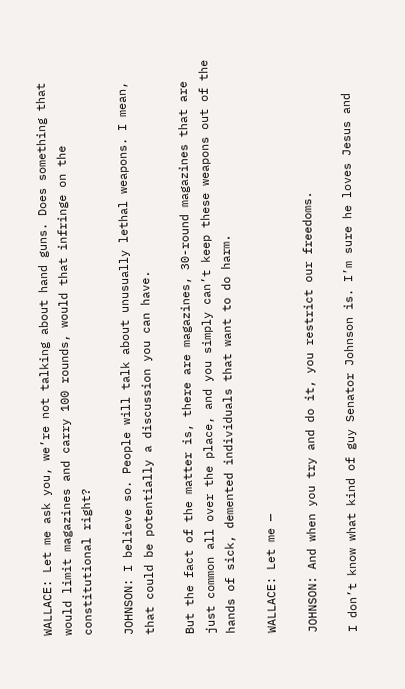WALLACE: Let me ask you, we’re not talking about hand guns. Does something that would limit magazines and carry 100 rounds, would that infringe on the constitutional right?

JOHNSON: I believe so. People will talk about unusually lethal weapons. I mean, that could be potentially a discussion you can have.

But the fact of the matter is, there are magazines, 30-round magazines that are just common all over the place, and you simply can’t keep these weapons out of the hands of sick, demented individuals that want to do harm.

WALLACE: Let me —

JOHNSON: And when you try and do it, you restrict our freedoms.

I don’t know what kind of guy Senator Johnson is. I’m sure he loves Jesus and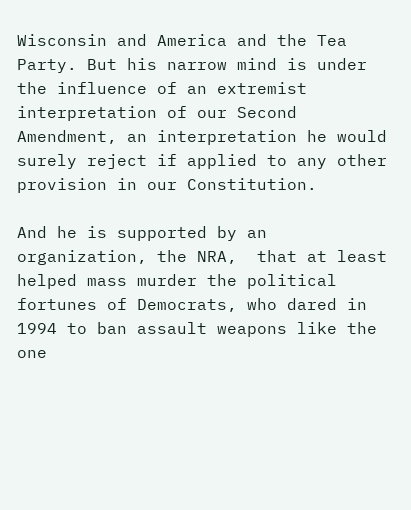Wisconsin and America and the Tea Party. But his narrow mind is under the influence of an extremist interpretation of our Second Amendment, an interpretation he would surely reject if applied to any other provision in our Constitution.

And he is supported by an organization, the NRA,  that at least helped mass murder the political fortunes of Democrats, who dared in 1994 to ban assault weapons like the one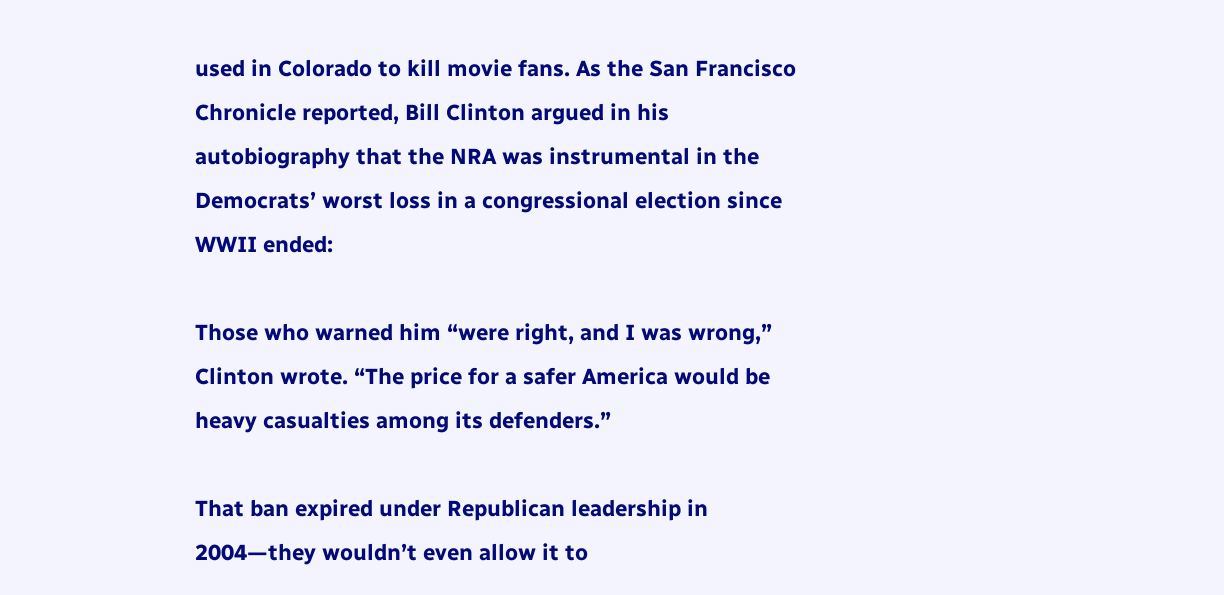used in Colorado to kill movie fans. As the San Francisco Chronicle reported, Bill Clinton argued in his autobiography that the NRA was instrumental in the Democrats’ worst loss in a congressional election since WWII ended:

Those who warned him “were right, and I was wrong,” Clinton wrote. “The price for a safer America would be heavy casualties among its defenders.”

That ban expired under Republican leadership in 2004—they wouldn’t even allow it to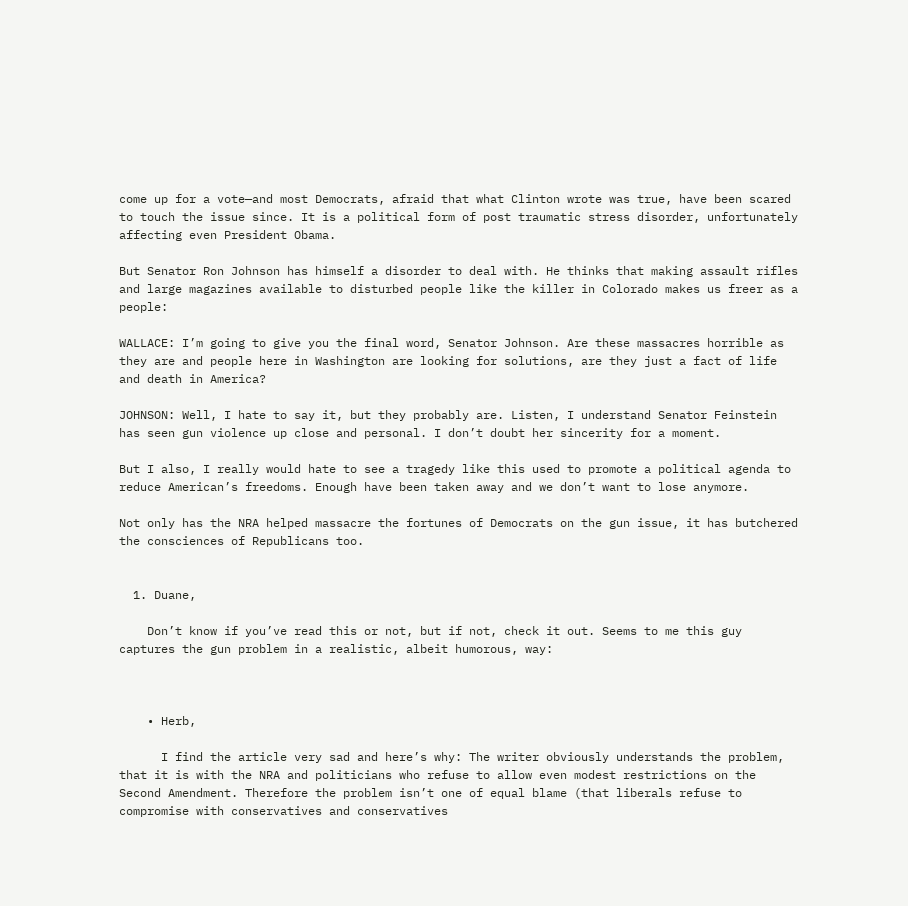come up for a vote—and most Democrats, afraid that what Clinton wrote was true, have been scared to touch the issue since. It is a political form of post traumatic stress disorder, unfortunately affecting even President Obama.

But Senator Ron Johnson has himself a disorder to deal with. He thinks that making assault rifles and large magazines available to disturbed people like the killer in Colorado makes us freer as a people:

WALLACE: I’m going to give you the final word, Senator Johnson. Are these massacres horrible as they are and people here in Washington are looking for solutions, are they just a fact of life and death in America?

JOHNSON: Well, I hate to say it, but they probably are. Listen, I understand Senator Feinstein has seen gun violence up close and personal. I don’t doubt her sincerity for a moment.

But I also, I really would hate to see a tragedy like this used to promote a political agenda to reduce American’s freedoms. Enough have been taken away and we don’t want to lose anymore.

Not only has the NRA helped massacre the fortunes of Democrats on the gun issue, it has butchered the consciences of Republicans too.


  1. Duane,

    Don’t know if you’ve read this or not, but if not, check it out. Seems to me this guy captures the gun problem in a realistic, albeit humorous, way:



    • Herb,

      I find the article very sad and here’s why: The writer obviously understands the problem, that it is with the NRA and politicians who refuse to allow even modest restrictions on the Second Amendment. Therefore the problem isn’t one of equal blame (that liberals refuse to compromise with conservatives and conservatives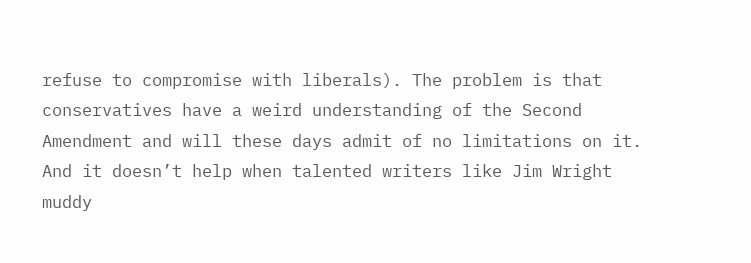refuse to compromise with liberals). The problem is that conservatives have a weird understanding of the Second Amendment and will these days admit of no limitations on it. And it doesn’t help when talented writers like Jim Wright muddy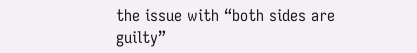the issue with “both sides are guilty”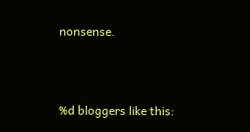nonsense.



%d bloggers like this: